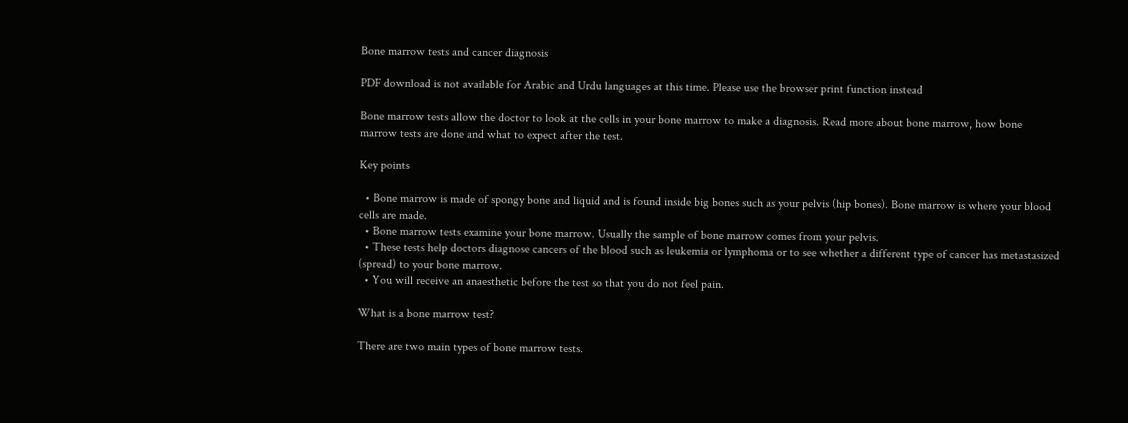Bone marrow tests and cancer diagnosis

PDF download is not available for Arabic and Urdu languages at this time. Please use the browser print function instead

Bone marrow tests allow the doctor to look at the cells in your bone marrow to make a diagnosis. Read more about bone marrow, how bone marrow tests are done and what to expect after the test.

Key points

  • Bone marrow is made of spongy bone and liquid and is found inside big bones such as your pelvis (hip bones). Bone marrow is where your blood cells are made.
  • Bone marrow tests examine your bone marrow. Usually the sample of bone marrow comes from your pelvis.
  • These tests help doctors diagnose cancers of the blood such as leukemia or lymphoma or to see whether a different type of cancer has metastasized (spread) to your bone marrow.
  • You will receive an anaesthetic before the test so that you do not feel pain.

What is a bone marrow test?

There are two main types of bone marrow tests.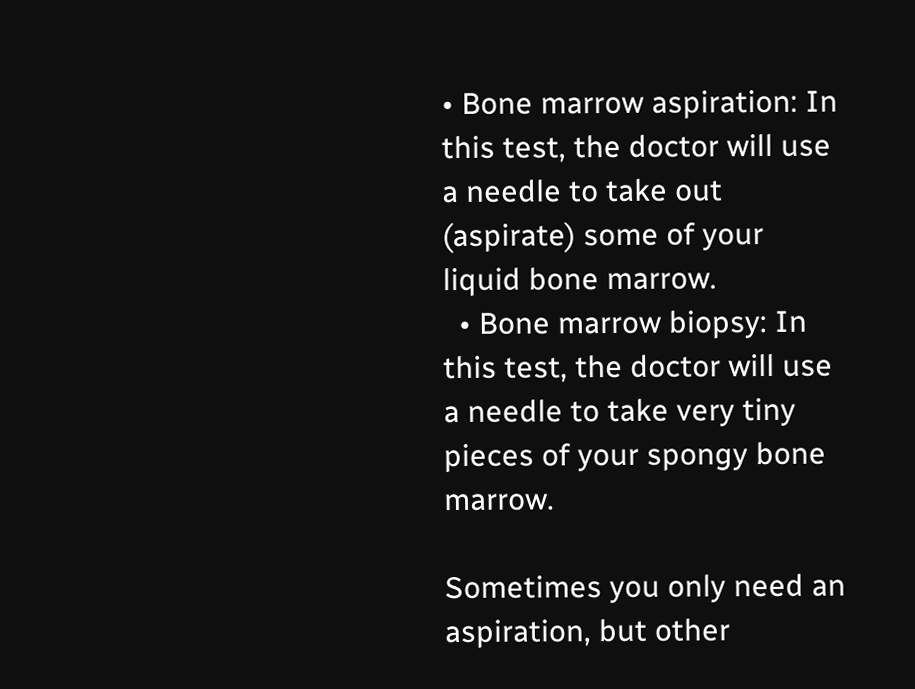• Bone marrow aspiration: In this test, the doctor will use a needle to take out (aspirate) some of your liquid bone marrow.
  • Bone marrow biopsy: In this test, the doctor will use a needle to take very tiny pieces of your spongy bone marrow.

Sometimes you only need an aspiration, but other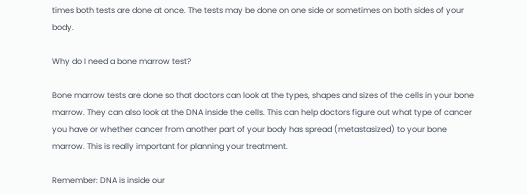times both tests are done at once. The tests may be done on one side or sometimes on both sides of your body.

Why do I need a bone marrow test?

Bone marrow tests are done so that doctors can look at the types, shapes and sizes of the cells in your bone marrow. They can also look at the DNA inside the cells. This can help doctors figure out what type of cancer you have or whether cancer from another part of your body has spread (metastasized) to your bone marrow. This is really important for planning your treatment.

Remember: DNA is inside our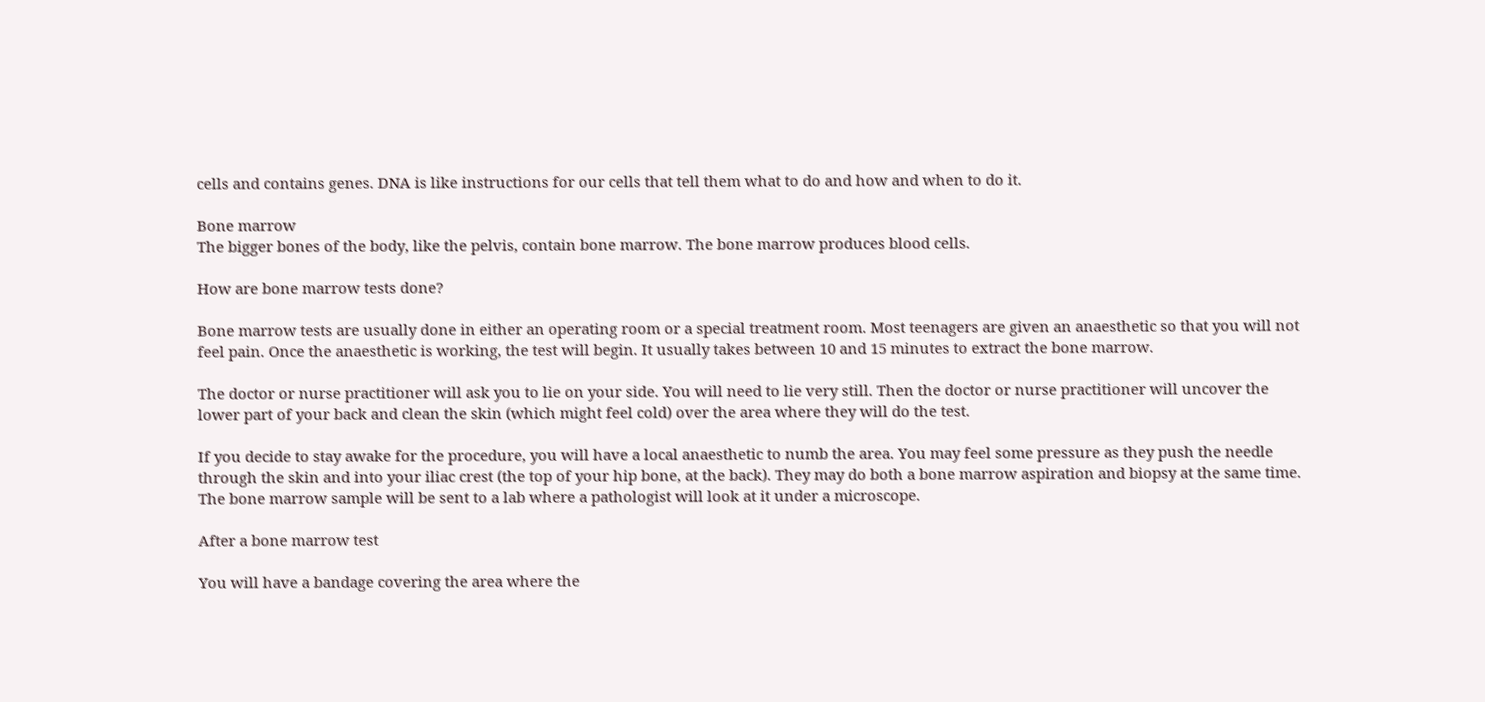cells and contains genes. DNA is like instructions for our cells that tell them what to do and how and when to do it.

Bone marrow
The bigger bones of the body, like the pelvis, contain bone marrow. The bone marrow produces blood cells.

How are bone marrow tests done?

Bone marrow tests are usually done in either an operating room or a special treatment room. Most teenagers are given an anaesthetic so that you will not feel pain. Once the anaesthetic is working, the test will begin. It usually takes between 10 and 15 minutes to extract the bone marrow.

The doctor or nurse practitioner will ask you to lie on your side. You will need to lie very still. Then the doctor or nurse practitioner will uncover the lower part of your back and clean the skin (which might feel cold) over the area where they will do the test.

If you decide to stay awake for the procedure, you will have a local anaesthetic to numb the area. You may feel some pressure as they push the needle through the skin and into your iliac crest (the top of your hip bone, at the back). They may do both a bone marrow aspiration and biopsy at the same time. The bone marrow sample will be sent to a lab where a pathologist will look at it under a microscope.

After a bone marrow test

You will have a bandage covering the area where the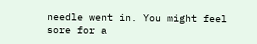needle went in. You might feel sore for a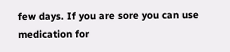few days. If you are sore you can use medication for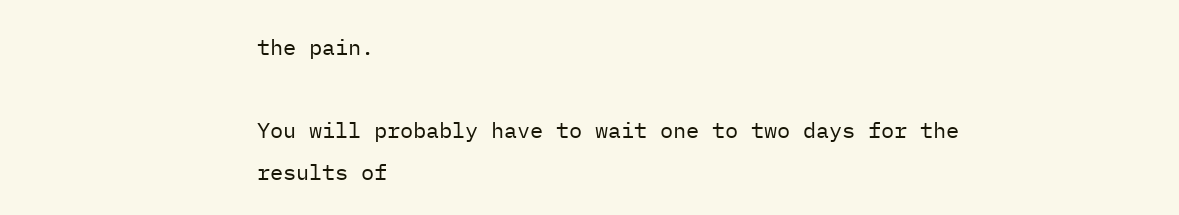the pain.

You will probably have to wait one to two days for the results of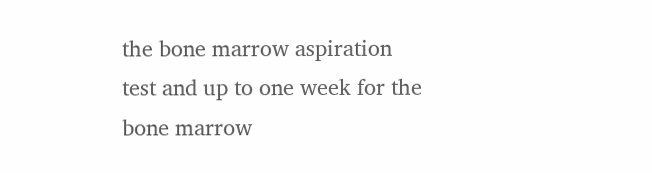the bone marrow aspiration test and up to one week for the bone marrow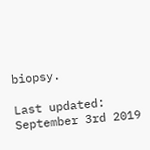biopsy.

Last updated: September 3rd 2019